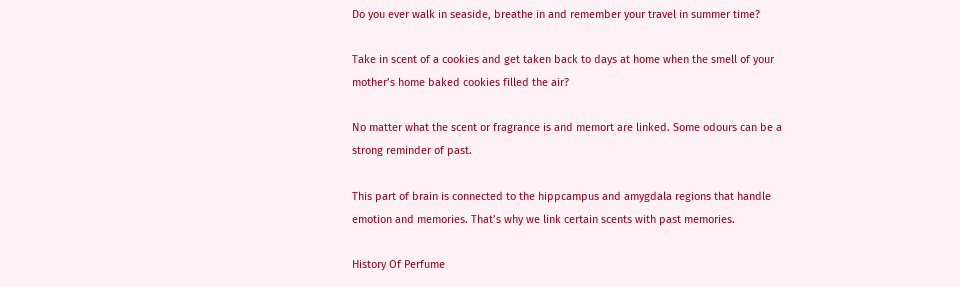Do you ever walk in seaside, breathe in and remember your travel in summer time?

Take in scent of a cookies and get taken back to days at home when the smell of your mother’s home baked cookies filled the air?

No matter what the scent or fragrance is and memort are linked. Some odours can be a strong reminder of past.

This part of brain is connected to the hippcampus and amygdala regions that handle emotion and memories. That’s why we link certain scents with past memories.

History Of Perfume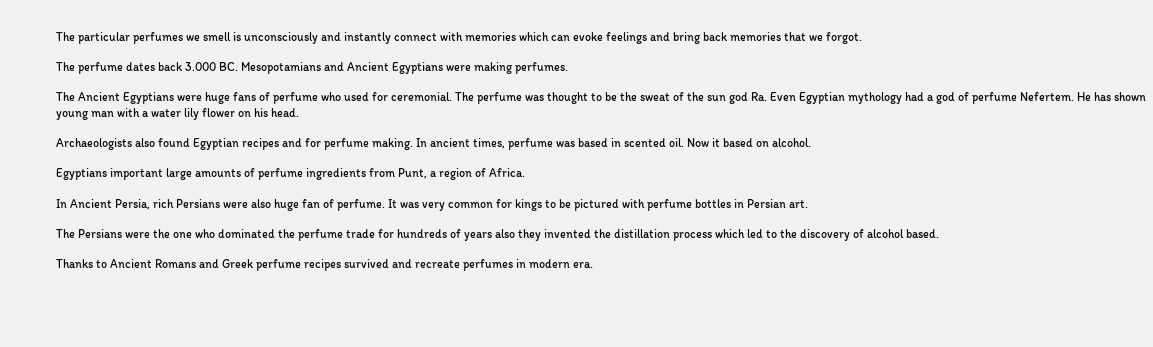The particular perfumes we smell is unconsciously and instantly connect with memories which can evoke feelings and bring back memories that we forgot.

The perfume dates back 3.000 BC. Mesopotamians and Ancient Egyptians were making perfumes.

The Ancient Egyptians were huge fans of perfume who used for ceremonial. The perfume was thought to be the sweat of the sun god Ra. Even Egyptian mythology had a god of perfume Nefertem. He has shown young man with a water lily flower on his head.

Archaeologists also found Egyptian recipes and for perfume making. In ancient times, perfume was based in scented oil. Now it based on alcohol.

Egyptians important large amounts of perfume ingredients from Punt, a region of Africa.

In Ancient Persia, rich Persians were also huge fan of perfume. It was very common for kings to be pictured with perfume bottles in Persian art.

The Persians were the one who dominated the perfume trade for hundreds of years also they invented the distillation process which led to the discovery of alcohol based.

Thanks to Ancient Romans and Greek perfume recipes survived and recreate perfumes in modern era.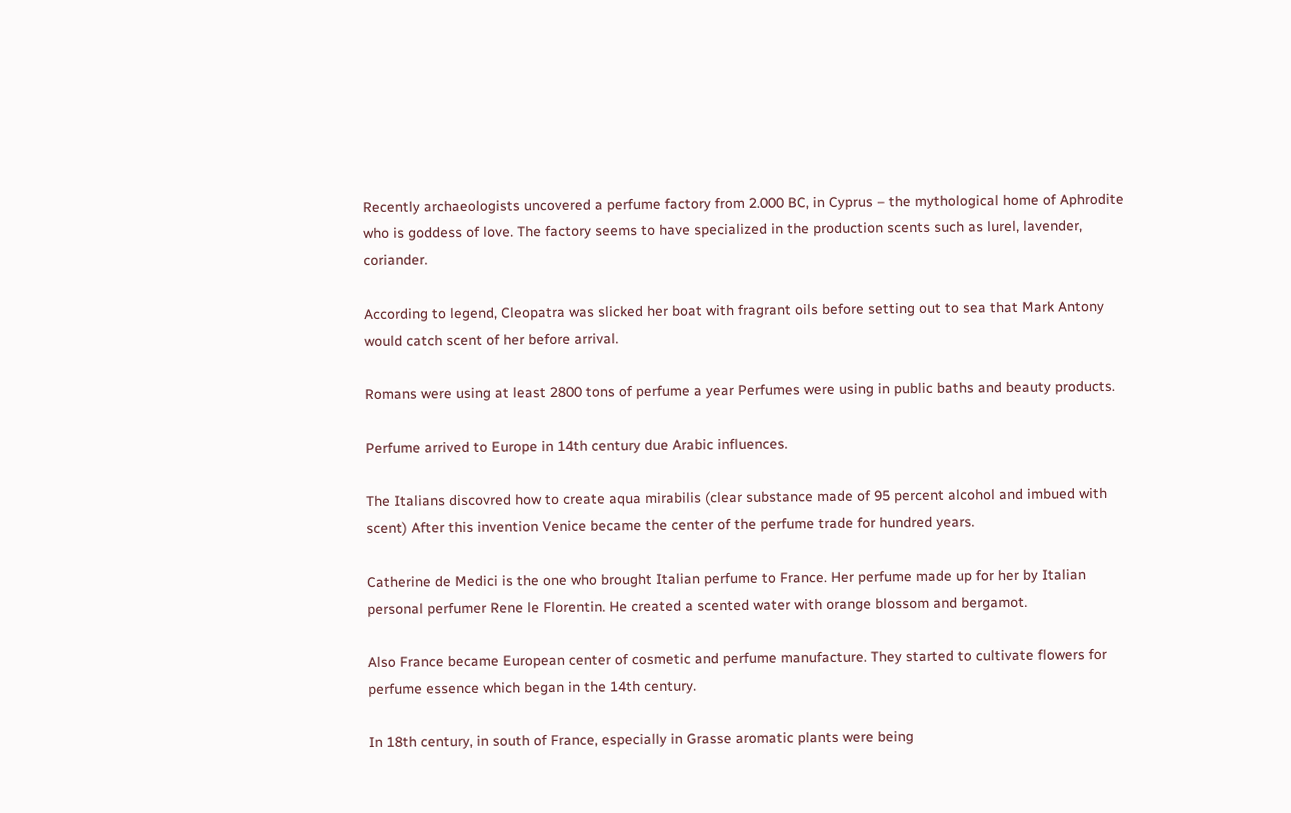Recently archaeologists uncovered a perfume factory from 2.000 BC, in Cyprus – the mythological home of Aphrodite who is goddess of love. The factory seems to have specialized in the production scents such as lurel, lavender, coriander.

According to legend, Cleopatra was slicked her boat with fragrant oils before setting out to sea that Mark Antony would catch scent of her before arrival.

Romans were using at least 2800 tons of perfume a year Perfumes were using in public baths and beauty products.

Perfume arrived to Europe in 14th century due Arabic influences.

The Italians discovred how to create aqua mirabilis (clear substance made of 95 percent alcohol and imbued with scent) After this invention Venice became the center of the perfume trade for hundred years.

Catherine de Medici is the one who brought Italian perfume to France. Her perfume made up for her by Italian personal perfumer Rene le Florentin. He created a scented water with orange blossom and bergamot.

Also France became European center of cosmetic and perfume manufacture. They started to cultivate flowers for perfume essence which began in the 14th century.

In 18th century, in south of France, especially in Grasse aromatic plants were being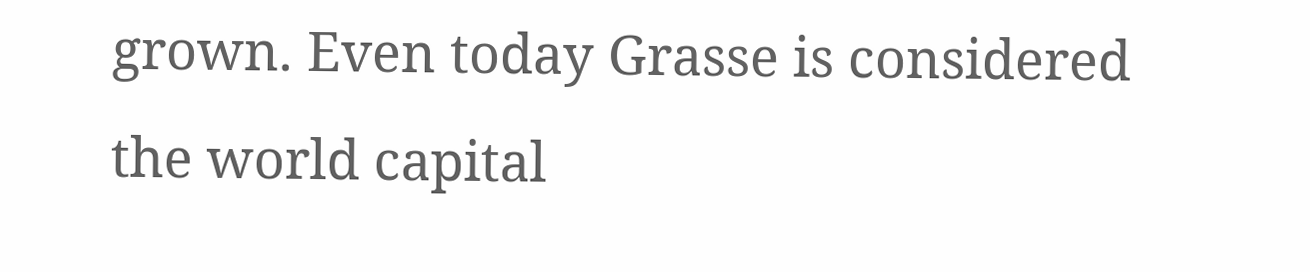grown. Even today Grasse is considered the world capital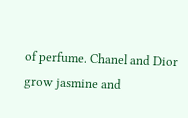of perfume. Chanel and Dior grow jasmine and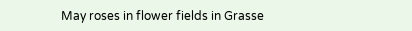May roses in flower fields in Grasse